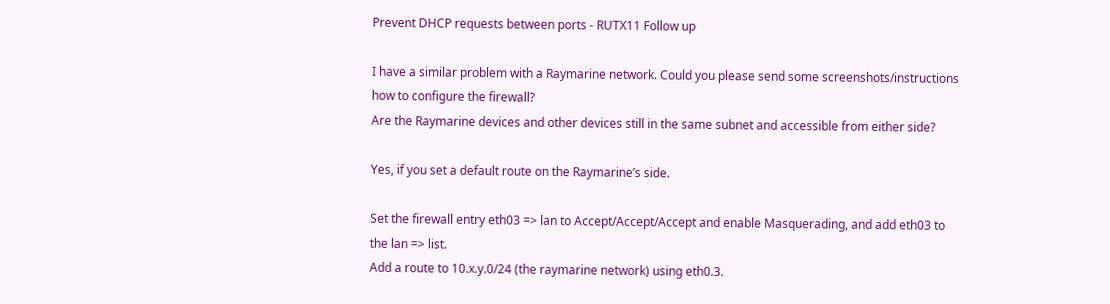Prevent DHCP requests between ports - RUTX11 Follow up

I have a similar problem with a Raymarine network. Could you please send some screenshots/instructions how to configure the firewall?
Are the Raymarine devices and other devices still in the same subnet and accessible from either side?

Yes, if you set a default route on the Raymarine’s side.

Set the firewall entry eth03 => lan to Accept/Accept/Accept and enable Masquerading, and add eth03 to the lan => list.
Add a route to 10.x.y.0/24 (the raymarine network) using eth0.3.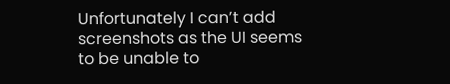Unfortunately I can’t add screenshots as the UI seems to be unable to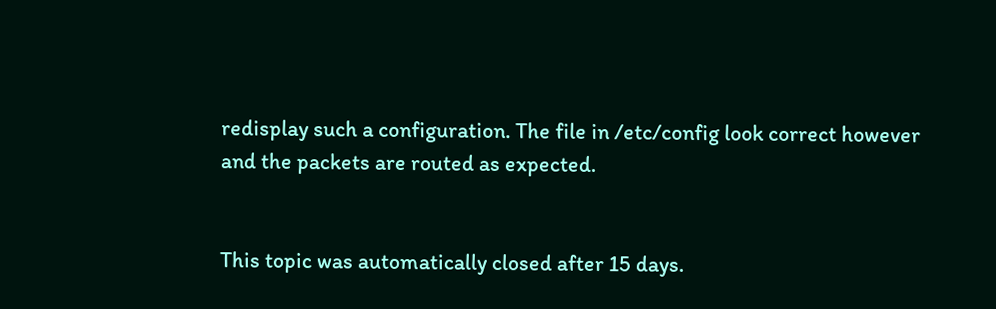redisplay such a configuration. The file in /etc/config look correct however and the packets are routed as expected.


This topic was automatically closed after 15 days.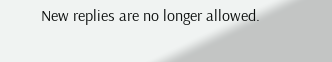New replies are no longer allowed.